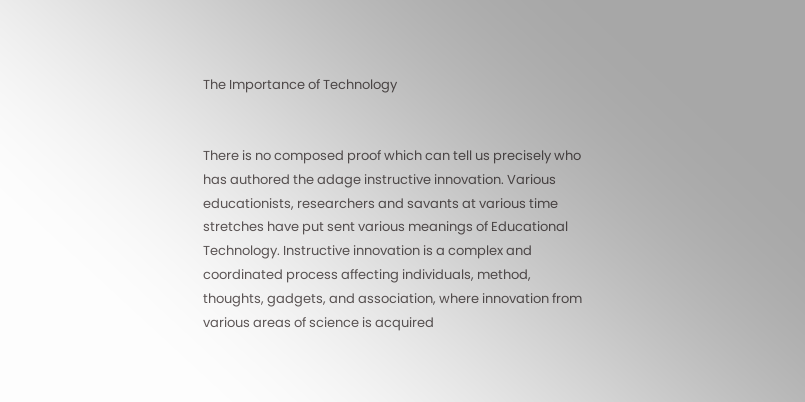The Importance of Technology


There is no composed proof which can tell us precisely who has authored the adage instructive innovation. Various educationists, researchers and savants at various time stretches have put sent various meanings of Educational Technology. Instructive innovation is a complex and coordinated process affecting individuals, method, thoughts, gadgets, and association, where innovation from various areas of science is acquired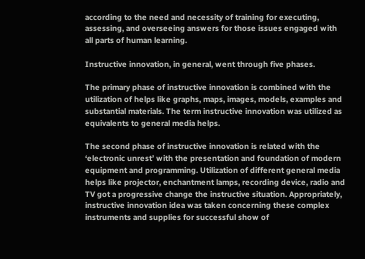according to the need and necessity of training for executing, assessing, and overseeing answers for those issues engaged with all parts of human learning.

Instructive innovation, in general, went through five phases.

The primary phase of instructive innovation is combined with the utilization of helps like graphs, maps, images, models, examples and substantial materials. The term instructive innovation was utilized as equivalents to general media helps.

The second phase of instructive innovation is related with the ‘electronic unrest’ with the presentation and foundation of modern equipment and programming. Utilization of different general media helps like projector, enchantment lamps, recording device, radio and TV got a progressive change the instructive situation. Appropriately, instructive innovation idea was taken concerning these complex instruments and supplies for successful show of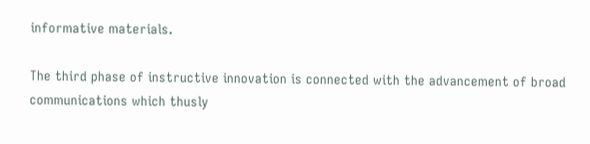informative materials.

The third phase of instructive innovation is connected with the advancement of broad communications which thusly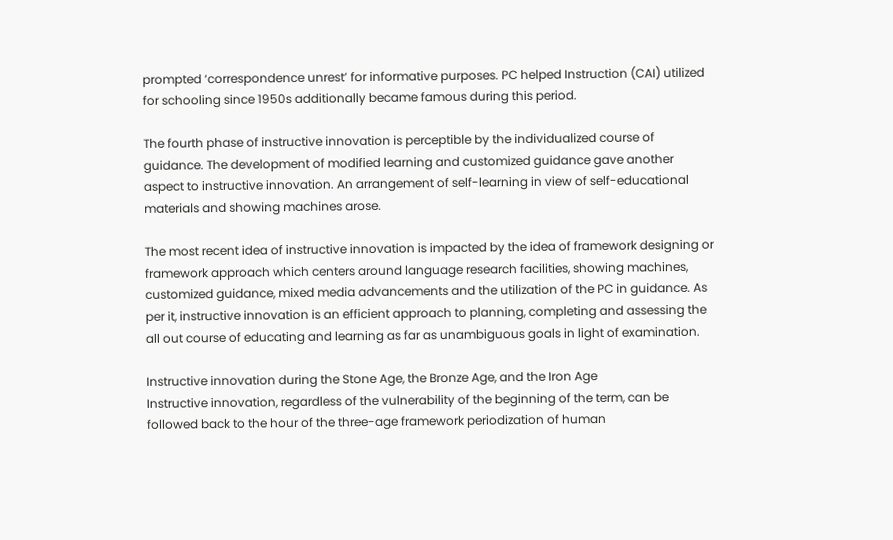prompted ‘correspondence unrest’ for informative purposes. PC helped Instruction (CAI) utilized for schooling since 1950s additionally became famous during this period.

The fourth phase of instructive innovation is perceptible by the individualized course of guidance. The development of modified learning and customized guidance gave another aspect to instructive innovation. An arrangement of self-learning in view of self-educational materials and showing machines arose.

The most recent idea of instructive innovation is impacted by the idea of framework designing or framework approach which centers around language research facilities, showing machines, customized guidance, mixed media advancements and the utilization of the PC in guidance. As per it, instructive innovation is an efficient approach to planning, completing and assessing the all out course of educating and learning as far as unambiguous goals in light of examination.

Instructive innovation during the Stone Age, the Bronze Age, and the Iron Age
Instructive innovation, regardless of the vulnerability of the beginning of the term, can be followed back to the hour of the three-age framework periodization of human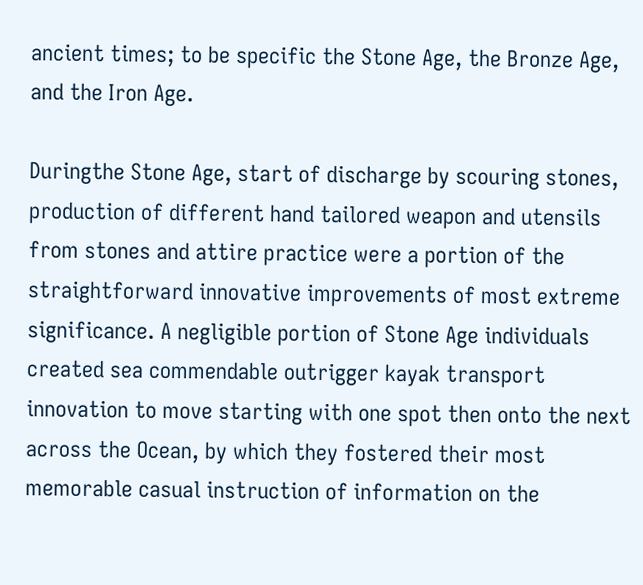ancient times; to be specific the Stone Age, the Bronze Age, and the Iron Age.

Duringthe Stone Age, start of discharge by scouring stones, production of different hand tailored weapon and utensils from stones and attire practice were a portion of the straightforward innovative improvements of most extreme significance. A negligible portion of Stone Age individuals created sea commendable outrigger kayak transport innovation to move starting with one spot then onto the next across the Ocean, by which they fostered their most memorable casual instruction of information on the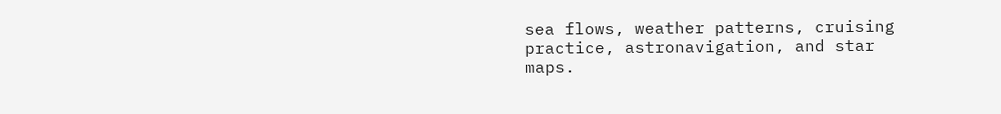sea flows, weather patterns, cruising practice, astronavigation, and star maps.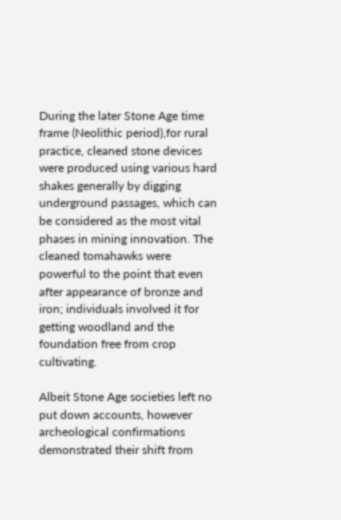During the later Stone Age time frame (Neolithic period),for rural practice, cleaned stone devices were produced using various hard shakes generally by digging underground passages, which can be considered as the most vital phases in mining innovation. The cleaned tomahawks were powerful to the point that even after appearance of bronze and iron; individuals involved it for getting woodland and the foundation free from crop cultivating.

Albeit Stone Age societies left no put down accounts, however archeological confirmations demonstrated their shift from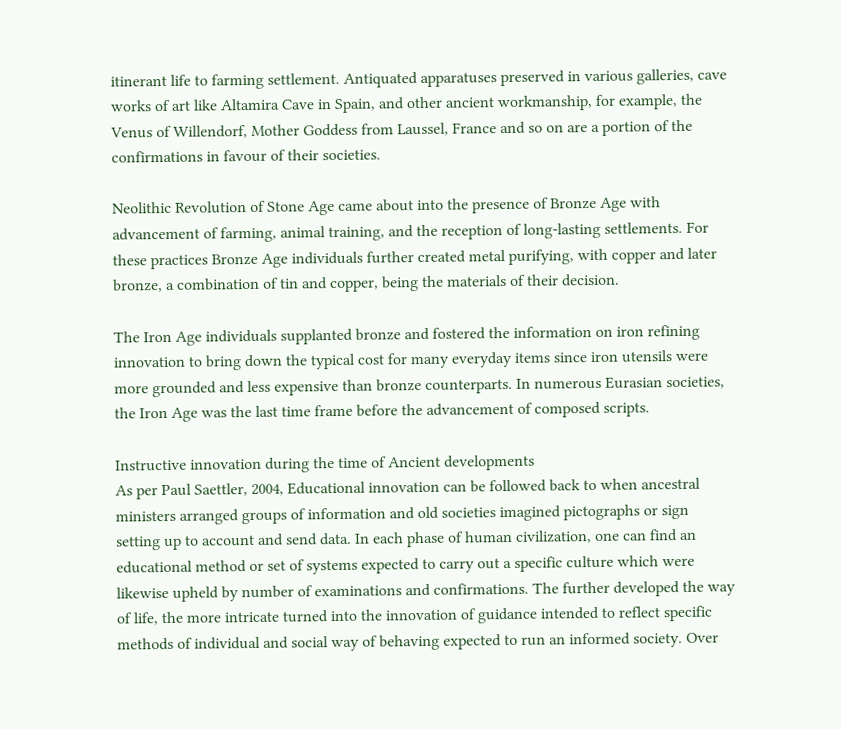itinerant life to farming settlement. Antiquated apparatuses preserved in various galleries, cave works of art like Altamira Cave in Spain, and other ancient workmanship, for example, the Venus of Willendorf, Mother Goddess from Laussel, France and so on are a portion of the confirmations in favour of their societies.

Neolithic Revolution of Stone Age came about into the presence of Bronze Age with advancement of farming, animal training, and the reception of long-lasting settlements. For these practices Bronze Age individuals further created metal purifying, with copper and later bronze, a combination of tin and copper, being the materials of their decision.

The Iron Age individuals supplanted bronze and fostered the information on iron refining innovation to bring down the typical cost for many everyday items since iron utensils were more grounded and less expensive than bronze counterparts. In numerous Eurasian societies, the Iron Age was the last time frame before the advancement of composed scripts.

Instructive innovation during the time of Ancient developments
As per Paul Saettler, 2004, Educational innovation can be followed back to when ancestral ministers arranged groups of information and old societies imagined pictographs or sign setting up to account and send data. In each phase of human civilization, one can find an educational method or set of systems expected to carry out a specific culture which were likewise upheld by number of examinations and confirmations. The further developed the way of life, the more intricate turned into the innovation of guidance intended to reflect specific methods of individual and social way of behaving expected to run an informed society. Over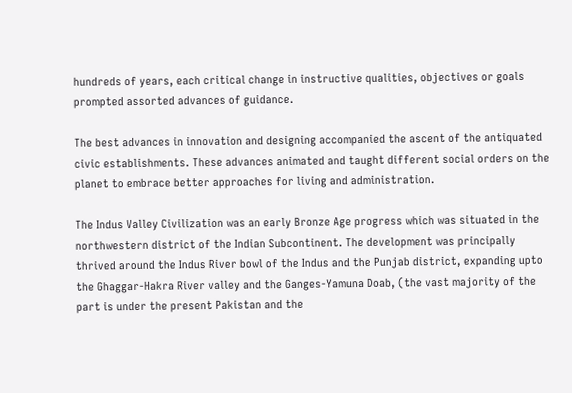hundreds of years, each critical change in instructive qualities, objectives or goals prompted assorted advances of guidance.

The best advances in innovation and designing accompanied the ascent of the antiquated civic establishments. These advances animated and taught different social orders on the planet to embrace better approaches for living and administration.

The Indus Valley Civilization was an early Bronze Age progress which was situated in the northwestern district of the Indian Subcontinent. The development was principally thrived around the Indus River bowl of the Indus and the Punjab district, expanding upto the Ghaggar-Hakra River valley and the Ganges-Yamuna Doab, (the vast majority of the part is under the present Pakistan and the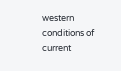western conditions of current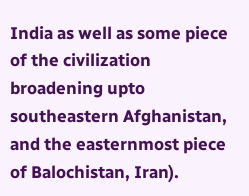India as well as some piece of the civilization broadening upto southeastern Afghanistan, and the easternmost piece of Balochistan, Iran).